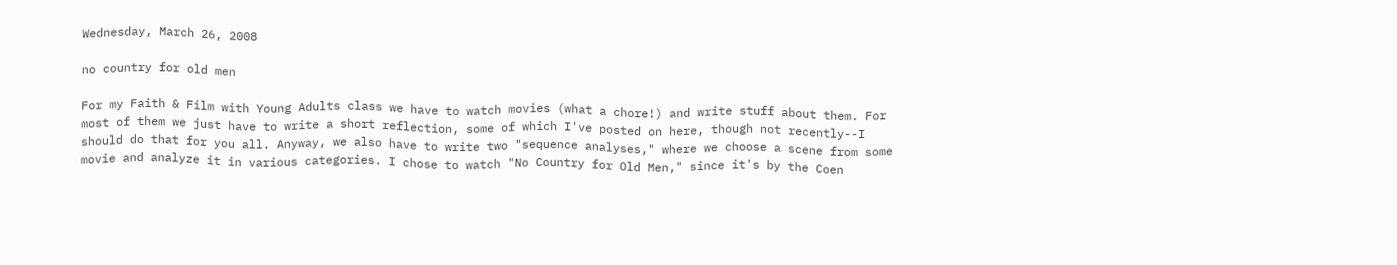Wednesday, March 26, 2008

no country for old men

For my Faith & Film with Young Adults class we have to watch movies (what a chore!) and write stuff about them. For most of them we just have to write a short reflection, some of which I've posted on here, though not recently--I should do that for you all. Anyway, we also have to write two "sequence analyses," where we choose a scene from some movie and analyze it in various categories. I chose to watch "No Country for Old Men," since it's by the Coen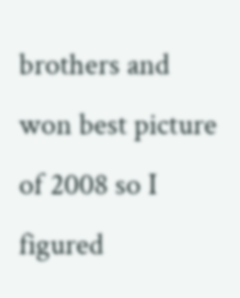brothers and won best picture of 2008 so I figured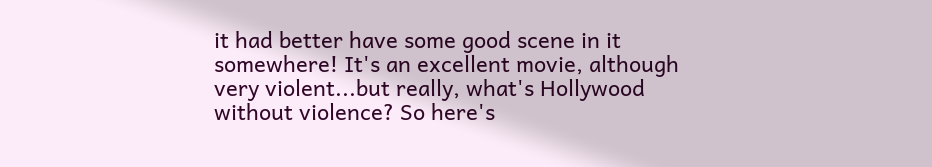it had better have some good scene in it somewhere! It's an excellent movie, although very violent...but really, what's Hollywood without violence? So here's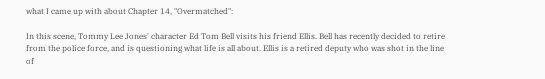what I came up with about Chapter 14, "Overmatched":

In this scene, Tommy Lee Jones' character Ed Tom Bell visits his friend Ellis. Bell has recently decided to retire from the police force, and is questioning what life is all about. Ellis is a retired deputy who was shot in the line of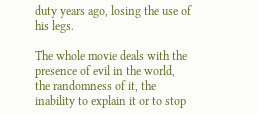duty years ago, losing the use of his legs.

The whole movie deals with the presence of evil in the world, the randomness of it, the inability to explain it or to stop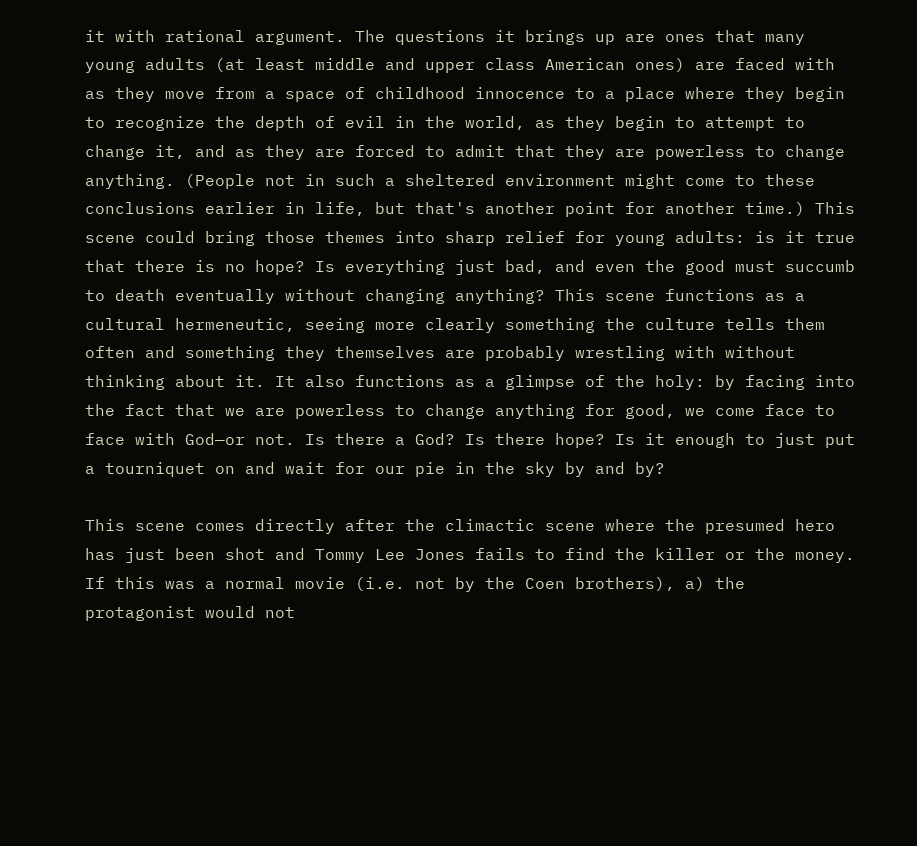it with rational argument. The questions it brings up are ones that many young adults (at least middle and upper class American ones) are faced with as they move from a space of childhood innocence to a place where they begin to recognize the depth of evil in the world, as they begin to attempt to change it, and as they are forced to admit that they are powerless to change anything. (People not in such a sheltered environment might come to these conclusions earlier in life, but that's another point for another time.) This scene could bring those themes into sharp relief for young adults: is it true that there is no hope? Is everything just bad, and even the good must succumb to death eventually without changing anything? This scene functions as a cultural hermeneutic, seeing more clearly something the culture tells them often and something they themselves are probably wrestling with without thinking about it. It also functions as a glimpse of the holy: by facing into the fact that we are powerless to change anything for good, we come face to face with God—or not. Is there a God? Is there hope? Is it enough to just put a tourniquet on and wait for our pie in the sky by and by?

This scene comes directly after the climactic scene where the presumed hero has just been shot and Tommy Lee Jones fails to find the killer or the money. If this was a normal movie (i.e. not by the Coen brothers), a) the protagonist would not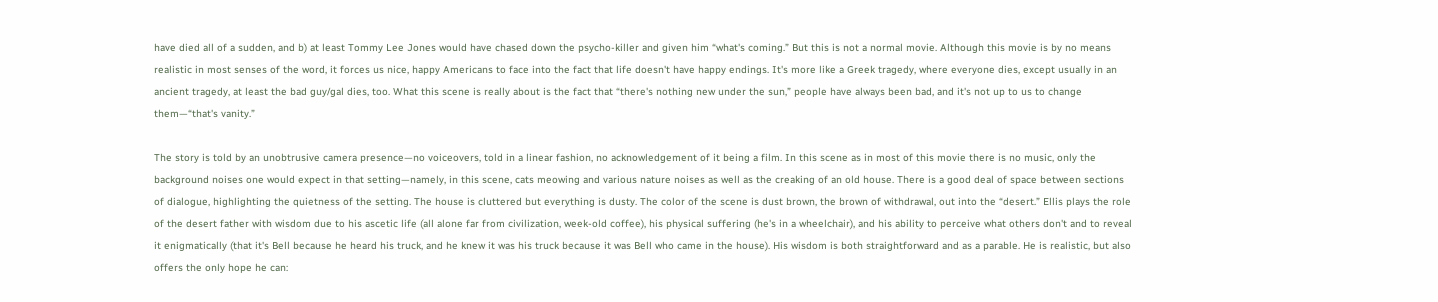have died all of a sudden, and b) at least Tommy Lee Jones would have chased down the psycho-killer and given him “what's coming.” But this is not a normal movie. Although this movie is by no means realistic in most senses of the word, it forces us nice, happy Americans to face into the fact that life doesn't have happy endings. It's more like a Greek tragedy, where everyone dies, except usually in an ancient tragedy, at least the bad guy/gal dies, too. What this scene is really about is the fact that “there's nothing new under the sun,” people have always been bad, and it's not up to us to change them—“that's vanity.”

The story is told by an unobtrusive camera presence—no voiceovers, told in a linear fashion, no acknowledgement of it being a film. In this scene as in most of this movie there is no music, only the background noises one would expect in that setting—namely, in this scene, cats meowing and various nature noises as well as the creaking of an old house. There is a good deal of space between sections of dialogue, highlighting the quietness of the setting. The house is cluttered but everything is dusty. The color of the scene is dust brown, the brown of withdrawal, out into the “desert.” Ellis plays the role of the desert father with wisdom due to his ascetic life (all alone far from civilization, week-old coffee), his physical suffering (he's in a wheelchair), and his ability to perceive what others don't and to reveal it enigmatically (that it's Bell because he heard his truck, and he knew it was his truck because it was Bell who came in the house). His wisdom is both straightforward and as a parable. He is realistic, but also offers the only hope he can: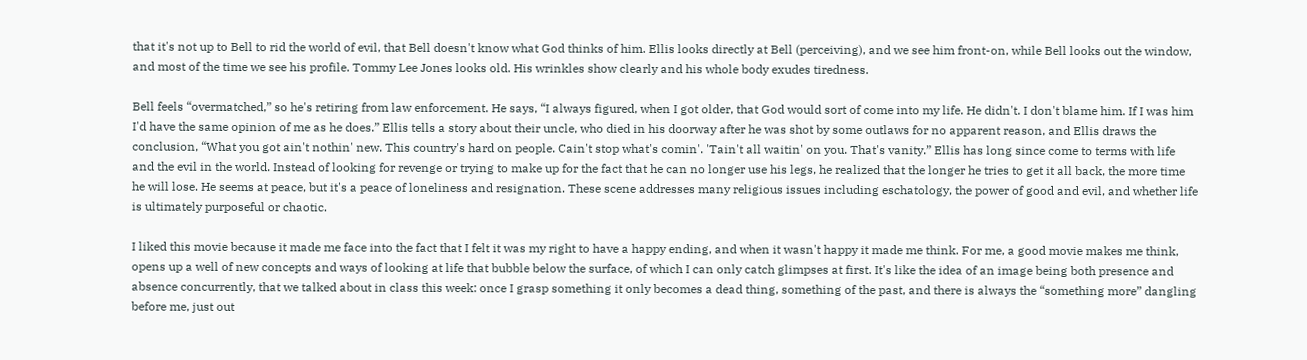that it's not up to Bell to rid the world of evil, that Bell doesn't know what God thinks of him. Ellis looks directly at Bell (perceiving), and we see him front-on, while Bell looks out the window, and most of the time we see his profile. Tommy Lee Jones looks old. His wrinkles show clearly and his whole body exudes tiredness.

Bell feels “overmatched,” so he's retiring from law enforcement. He says, “I always figured, when I got older, that God would sort of come into my life. He didn't. I don't blame him. If I was him I'd have the same opinion of me as he does.” Ellis tells a story about their uncle, who died in his doorway after he was shot by some outlaws for no apparent reason, and Ellis draws the conclusion, “What you got ain't nothin' new. This country's hard on people. Cain't stop what's comin'. 'Tain't all waitin' on you. That's vanity.” Ellis has long since come to terms with life and the evil in the world. Instead of looking for revenge or trying to make up for the fact that he can no longer use his legs, he realized that the longer he tries to get it all back, the more time he will lose. He seems at peace, but it's a peace of loneliness and resignation. These scene addresses many religious issues including eschatology, the power of good and evil, and whether life is ultimately purposeful or chaotic.

I liked this movie because it made me face into the fact that I felt it was my right to have a happy ending, and when it wasn't happy it made me think. For me, a good movie makes me think, opens up a well of new concepts and ways of looking at life that bubble below the surface, of which I can only catch glimpses at first. It's like the idea of an image being both presence and absence concurrently, that we talked about in class this week: once I grasp something it only becomes a dead thing, something of the past, and there is always the “something more” dangling before me, just out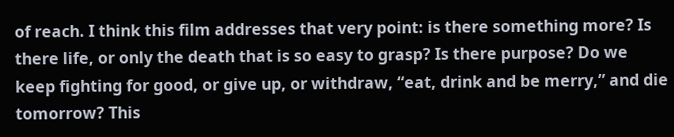of reach. I think this film addresses that very point: is there something more? Is there life, or only the death that is so easy to grasp? Is there purpose? Do we keep fighting for good, or give up, or withdraw, “eat, drink and be merry,” and die tomorrow? This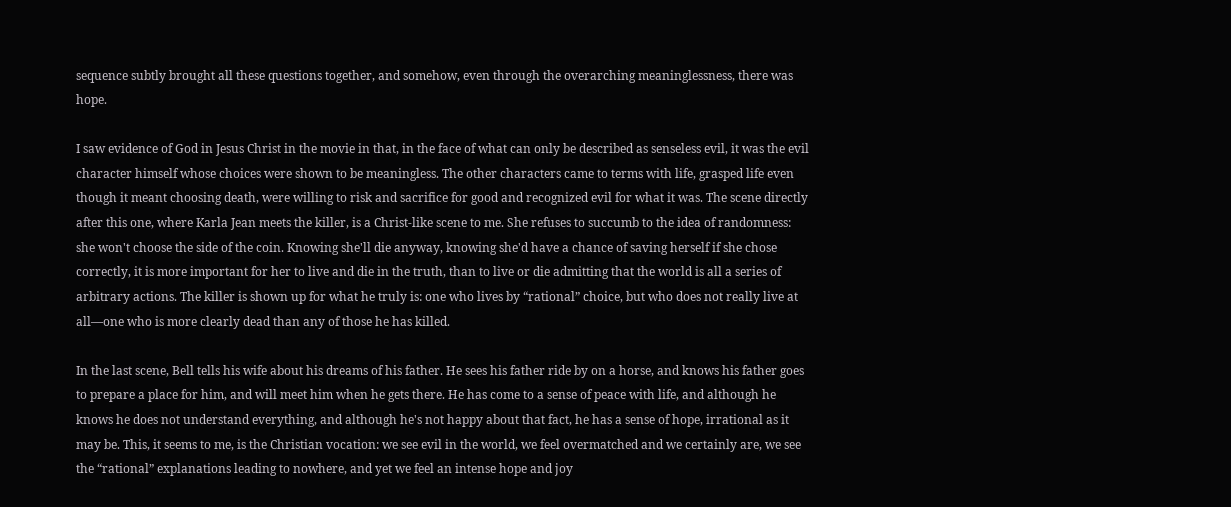sequence subtly brought all these questions together, and somehow, even through the overarching meaninglessness, there was hope.

I saw evidence of God in Jesus Christ in the movie in that, in the face of what can only be described as senseless evil, it was the evil character himself whose choices were shown to be meaningless. The other characters came to terms with life, grasped life even though it meant choosing death, were willing to risk and sacrifice for good and recognized evil for what it was. The scene directly after this one, where Karla Jean meets the killer, is a Christ-like scene to me. She refuses to succumb to the idea of randomness: she won't choose the side of the coin. Knowing she'll die anyway, knowing she'd have a chance of saving herself if she chose correctly, it is more important for her to live and die in the truth, than to live or die admitting that the world is all a series of arbitrary actions. The killer is shown up for what he truly is: one who lives by “rational” choice, but who does not really live at all—one who is more clearly dead than any of those he has killed.

In the last scene, Bell tells his wife about his dreams of his father. He sees his father ride by on a horse, and knows his father goes to prepare a place for him, and will meet him when he gets there. He has come to a sense of peace with life, and although he knows he does not understand everything, and although he's not happy about that fact, he has a sense of hope, irrational as it may be. This, it seems to me, is the Christian vocation: we see evil in the world, we feel overmatched and we certainly are, we see the “rational” explanations leading to nowhere, and yet we feel an intense hope and joy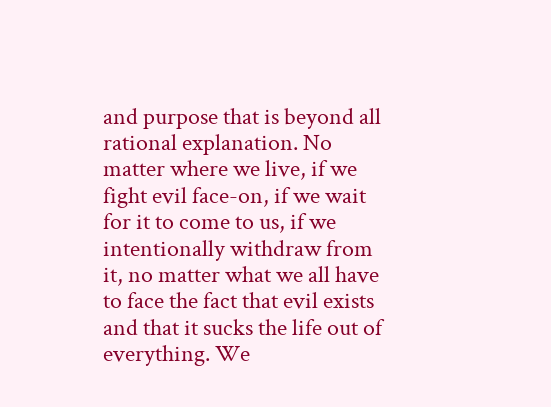and purpose that is beyond all rational explanation. No matter where we live, if we fight evil face-on, if we wait for it to come to us, if we intentionally withdraw from it, no matter what we all have to face the fact that evil exists and that it sucks the life out of everything. We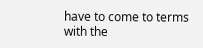have to come to terms with the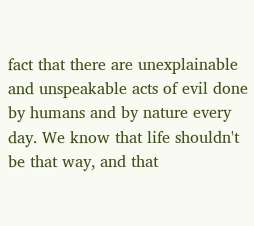fact that there are unexplainable and unspeakable acts of evil done by humans and by nature every day. We know that life shouldn't be that way, and that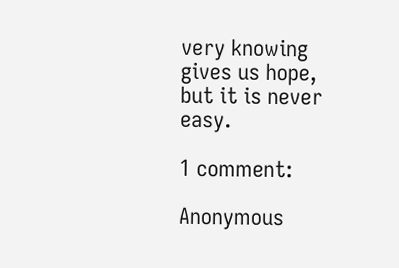very knowing gives us hope, but it is never easy.

1 comment:

Anonymous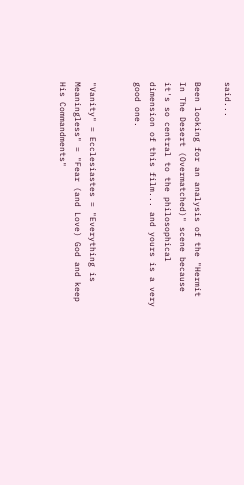said...

Been looking for an analysis of the "Hermit In The Desert (Overmatched)" scene because it's so central to the philosophical dimension of this film... and yours is a very good one.


"Vanity" = Ecclesiastes = "Everything is Meaningless" = "Fear (and Love) God and keep His Commandments"